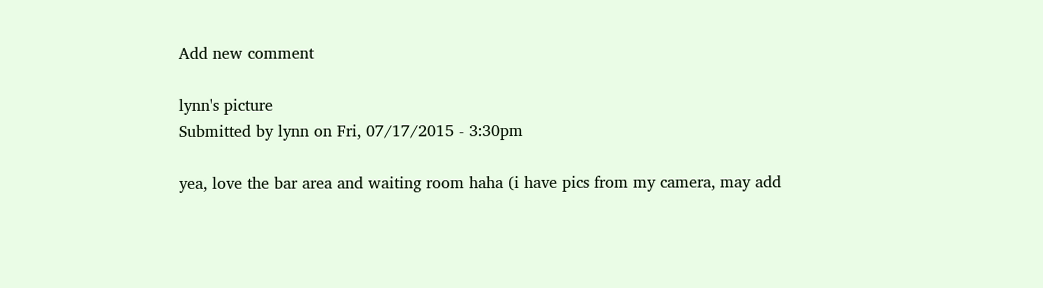Add new comment

lynn's picture
Submitted by lynn on Fri, 07/17/2015 - 3:30pm

yea, love the bar area and waiting room haha (i have pics from my camera, may add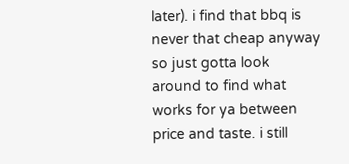later). i find that bbq is never that cheap anyway so just gotta look around to find what works for ya between price and taste. i still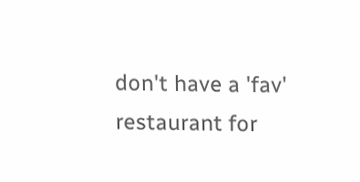don't have a 'fav' restaurant for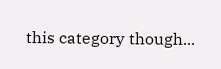this category though...